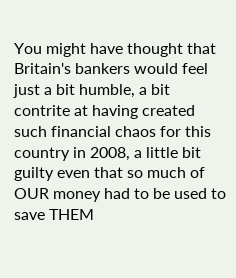You might have thought that Britain's bankers would feel just a bit humble, a bit contrite at having created such financial chaos for this country in 2008, a little bit guilty even that so much of OUR money had to be used to save THEM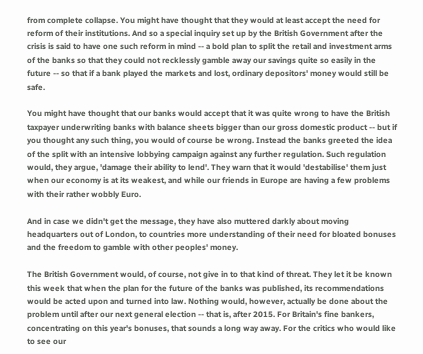from complete collapse. You might have thought that they would at least accept the need for reform of their institutions. And so a special inquiry set up by the British Government after the crisis is said to have one such reform in mind -- a bold plan to split the retail and investment arms of the banks so that they could not recklessly gamble away our savings quite so easily in the future -- so that if a bank played the markets and lost, ordinary depositors' money would still be safe.

You might have thought that our banks would accept that it was quite wrong to have the British taxpayer underwriting banks with balance sheets bigger than our gross domestic product -- but if you thought any such thing, you would of course be wrong. Instead the banks greeted the idea of the split with an intensive lobbying campaign against any further regulation. Such regulation would, they argue, 'damage their ability to lend'. They warn that it would 'destabilise' them just when our economy is at its weakest, and while our friends in Europe are having a few problems with their rather wobbly Euro.

And in case we didn't get the message, they have also muttered darkly about moving headquarters out of London, to countries more understanding of their need for bloated bonuses and the freedom to gamble with other peoples' money.

The British Government would, of course, not give in to that kind of threat. They let it be known this week that when the plan for the future of the banks was published, its recommendations would be acted upon and turned into law. Nothing would, however, actually be done about the problem until after our next general election -- that is, after 2015. For Britain's fine bankers, concentrating on this year's bonuses, that sounds a long way away. For the critics who would like to see our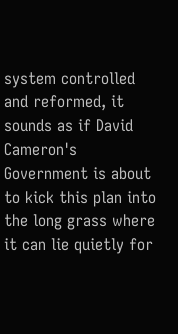system controlled and reformed, it sounds as if David Cameron's Government is about to kick this plan into the long grass where it can lie quietly for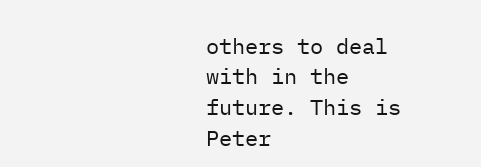others to deal with in the future. This is Peter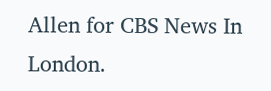Allen for CBS News In London.